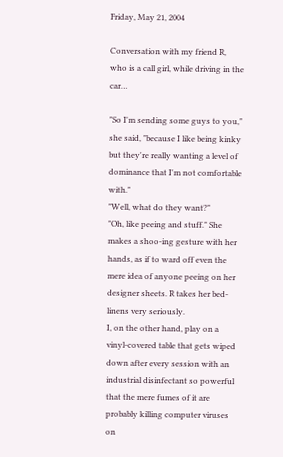Friday, May 21, 2004

Conversation with my friend R, who is a call girl, while driving in the car…

"So I'm sending some guys to you," she said, "because I like being kinky but they're really wanting a level of dominance that I'm not comfortable with."
"Well, what do they want?"
"Oh, like peeing and stuff." She makes a shoo-ing gesture with her hands, as if to ward off even the mere idea of anyone peeing on her designer sheets. R takes her bed-linens very seriously.
I, on the other hand, play on a vinyl-covered table that gets wiped down after every session with an industrial disinfectant so powerful that the mere fumes of it are probably killing computer viruses on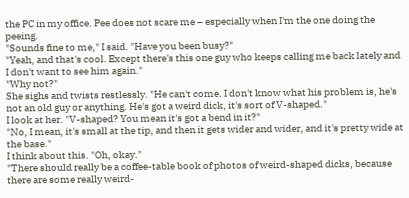the PC in my office. Pee does not scare me – especially when I'm the one doing the peeing.
"Sounds fine to me," I said. "Have you been busy?"
"Yeah, and that's cool. Except there's this one guy who keeps calling me back lately and I don't want to see him again."
"Why not?"
She sighs and twists restlessly. "He can't come. I don't know what his problem is, he's not an old guy or anything. He's got a weird dick, it's sort of V-shaped."
I look at her. "V-shaped? You mean it's got a bend in it?"
"No, I mean, it's small at the tip, and then it gets wider and wider, and it's pretty wide at the base."
I think about this. "Oh, okay."
"There should really be a coffee-table book of photos of weird-shaped dicks, because there are some really weird-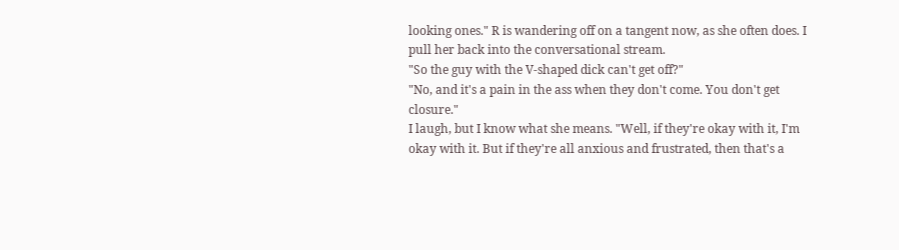looking ones." R is wandering off on a tangent now, as she often does. I pull her back into the conversational stream.
"So the guy with the V-shaped dick can't get off?"
"No, and it's a pain in the ass when they don't come. You don't get closure."
I laugh, but I know what she means. "Well, if they're okay with it, I'm okay with it. But if they're all anxious and frustrated, then that's a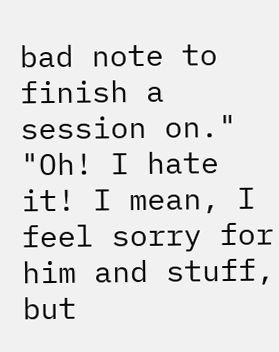bad note to finish a session on."
"Oh! I hate it! I mean, I feel sorry for him and stuff, but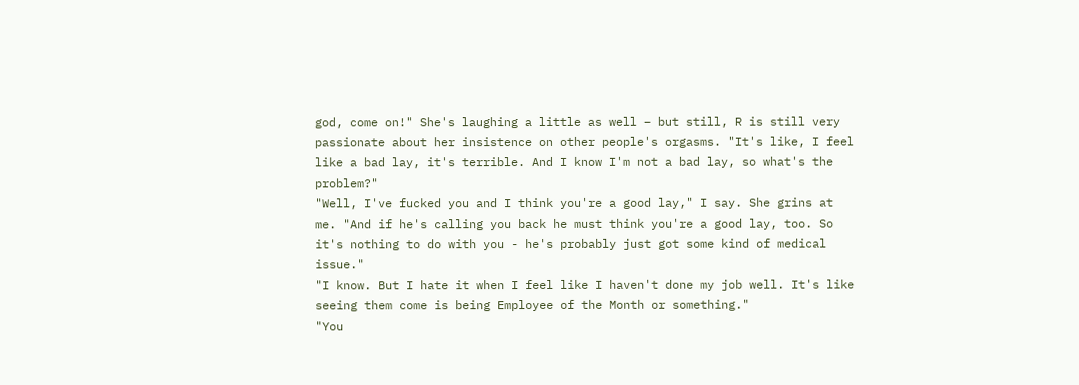god, come on!" She's laughing a little as well – but still, R is still very passionate about her insistence on other people's orgasms. "It's like, I feel like a bad lay, it's terrible. And I know I'm not a bad lay, so what's the problem?"
"Well, I've fucked you and I think you're a good lay," I say. She grins at me. "And if he's calling you back he must think you're a good lay, too. So it's nothing to do with you - he's probably just got some kind of medical issue."
"I know. But I hate it when I feel like I haven't done my job well. It's like seeing them come is being Employee of the Month or something."
"You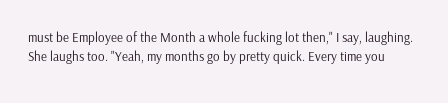must be Employee of the Month a whole fucking lot then," I say, laughing.
She laughs too. "Yeah, my months go by pretty quick. Every time you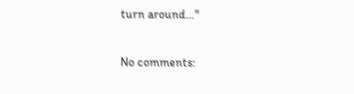turn around…"

No comments: